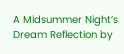A Midsummer Night’s Dream Reflection by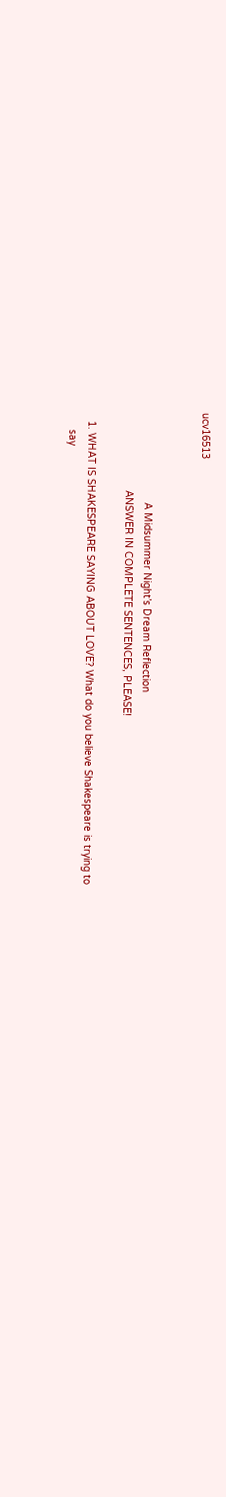ucv16513


                              A Midsummer Night’s Dream Reflection
                          ANSWER IN COMPLETE SENTENCES, PLEASE!

   1. WHAT IS SHAKESPEARE SAYING ABOUT LOVE? What do you believe Shakespeare is trying to
      say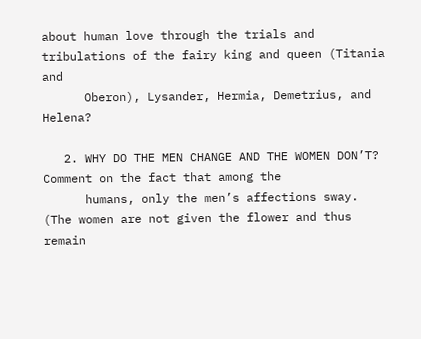about human love through the trials and tribulations of the fairy king and queen (Titania and
      Oberon), Lysander, Hermia, Demetrius, and Helena?

   2. WHY DO THE MEN CHANGE AND THE WOMEN DON’T? Comment on the fact that among the
      humans, only the men’s affections sway. (The women are not given the flower and thus remain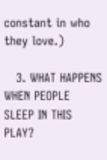constant in who they love.)

   3. WHAT HAPPENS WHEN PEOPLE SLEEP IN THIS PLAY?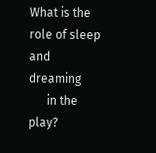What is the role of sleep and dreaming
      in the play?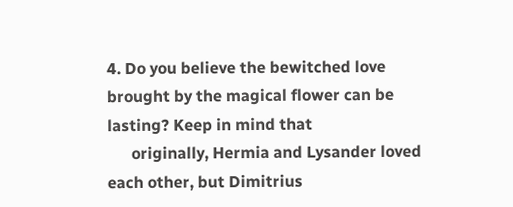4. Do you believe the bewitched love brought by the magical flower can be lasting? Keep in mind that
      originally, Hermia and Lysander loved each other, but Dimitrius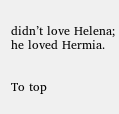didn’t love Helena; he loved Hermia.


To top